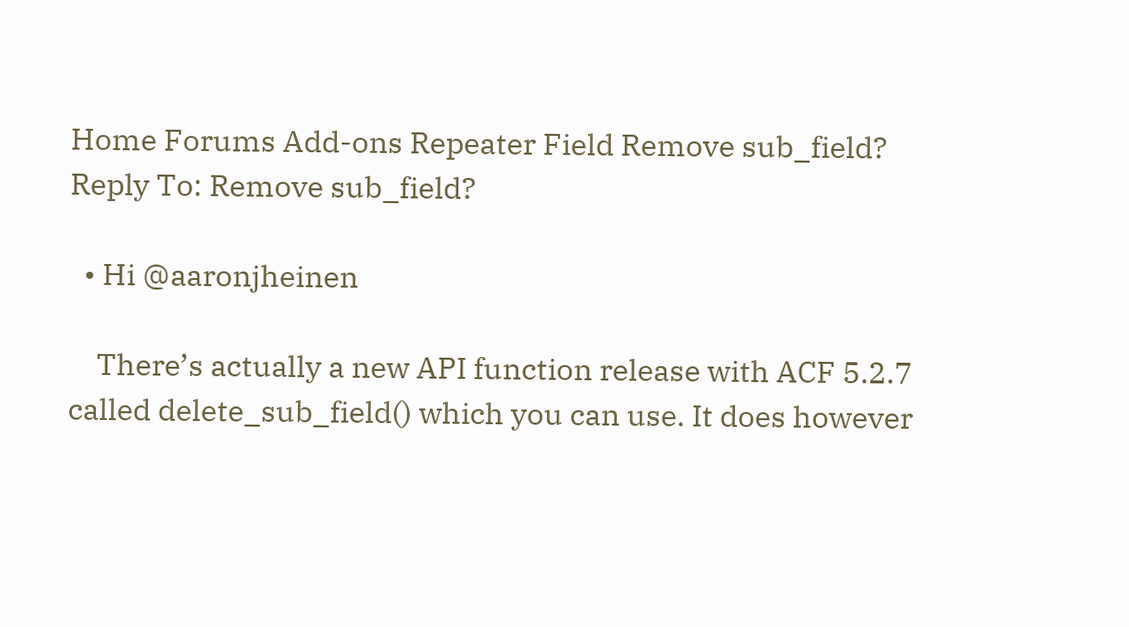Home Forums Add-ons Repeater Field Remove sub_field? Reply To: Remove sub_field?

  • Hi @aaronjheinen

    There’s actually a new API function release with ACF 5.2.7 called delete_sub_field() which you can use. It does however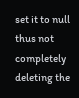set it to null thus not completely deleting the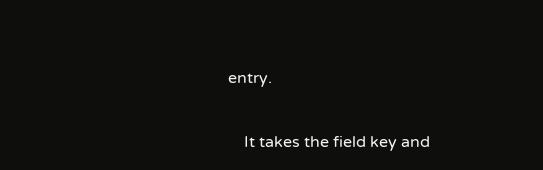entry.

    It takes the field key and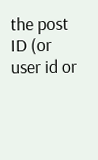the post ID (or user id or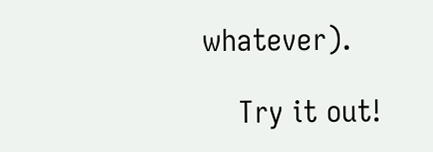whatever).

    Try it out!